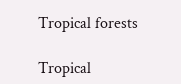Tropical forests

Tropical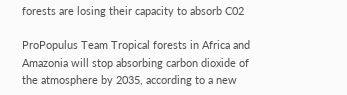forests are losing their capacity to absorb C02

ProPopulus Team Tropical forests in Africa and Amazonia will stop absorbing carbon dioxide of the atmosphere by 2035, according to a new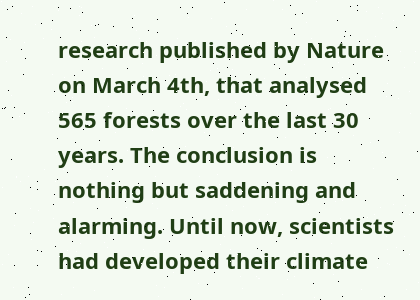research published by Nature on March 4th, that analysed 565 forests over the last 30 years. The conclusion is nothing but saddening and alarming. Until now, scientists had developed their climate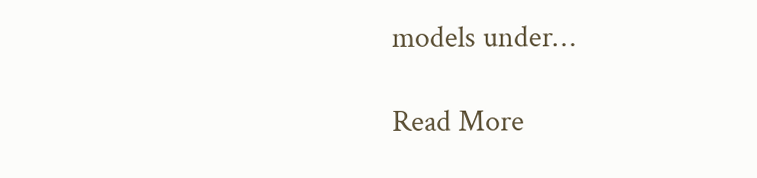models under…

Read More